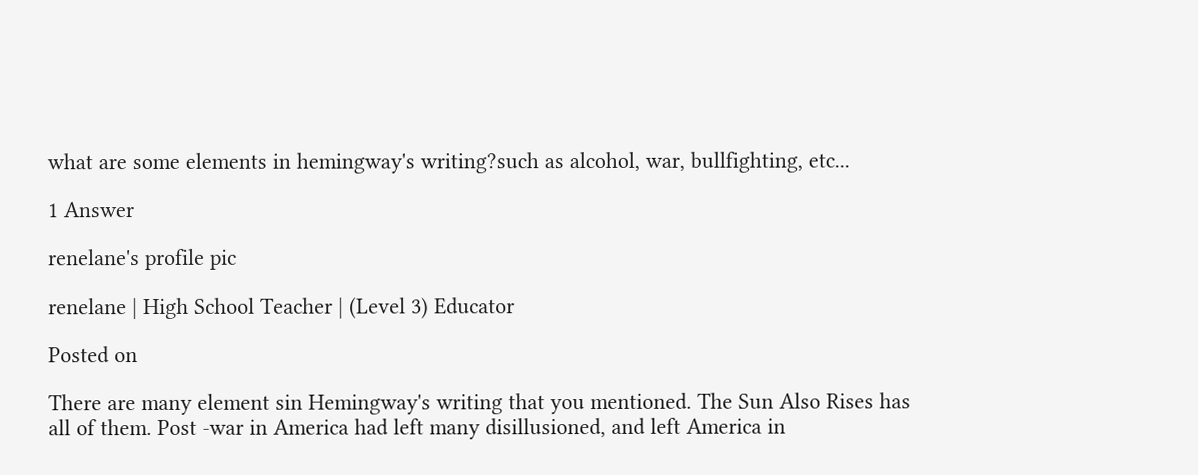what are some elements in hemingway's writing?such as alcohol, war, bullfighting, etc...

1 Answer

renelane's profile pic

renelane | High School Teacher | (Level 3) Educator

Posted on

There are many element sin Hemingway's writing that you mentioned. The Sun Also Rises has all of them. Post -war in America had left many disillusioned, and left America in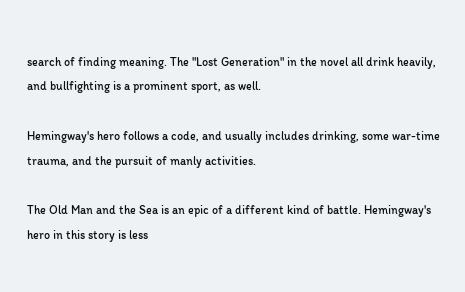search of finding meaning. The "Lost Generation" in the novel all drink heavily, and bullfighting is a prominent sport, as well.

Hemingway's hero follows a code, and usually includes drinking, some war-time trauma, and the pursuit of manly activities.

The Old Man and the Sea is an epic of a different kind of battle. Hemingway's hero in this story is less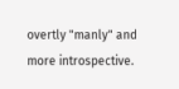overtly "manly" and more introspective.